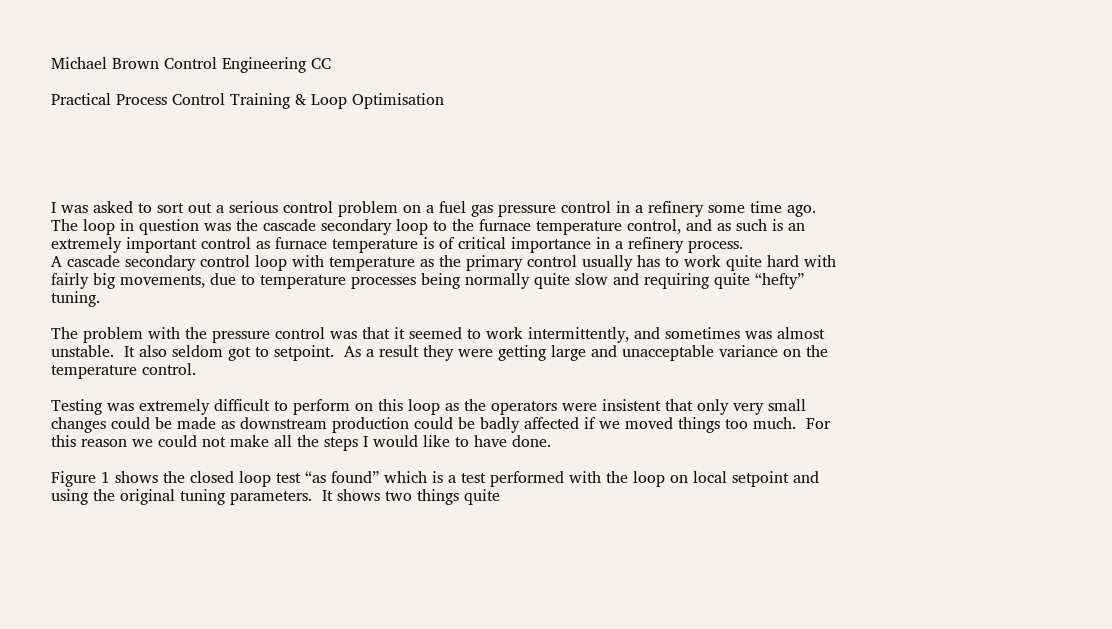Michael Brown Control Engineering CC

Practical Process Control Training & Loop Optimisation





I was asked to sort out a serious control problem on a fuel gas pressure control in a refinery some time ago. The loop in question was the cascade secondary loop to the furnace temperature control, and as such is an extremely important control as furnace temperature is of critical importance in a refinery process.
A cascade secondary control loop with temperature as the primary control usually has to work quite hard with fairly big movements, due to temperature processes being normally quite slow and requiring quite “hefty” tuning.

The problem with the pressure control was that it seemed to work intermittently, and sometimes was almost unstable.  It also seldom got to setpoint.  As a result they were getting large and unacceptable variance on the temperature control.

Testing was extremely difficult to perform on this loop as the operators were insistent that only very small changes could be made as downstream production could be badly affected if we moved things too much.  For this reason we could not make all the steps I would like to have done.

Figure 1 shows the closed loop test “as found” which is a test performed with the loop on local setpoint and using the original tuning parameters.  It shows two things quite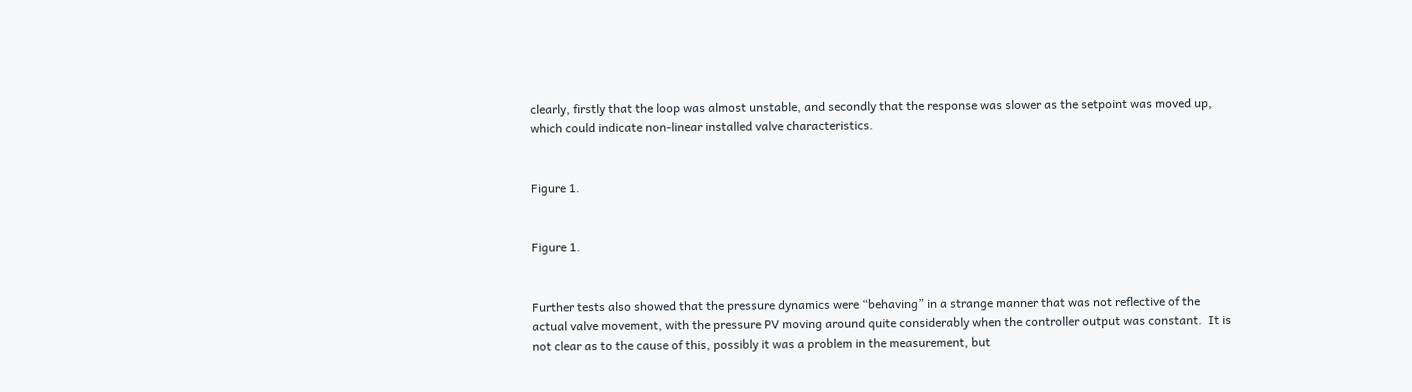clearly, firstly that the loop was almost unstable, and secondly that the response was slower as the setpoint was moved up, which could indicate non-linear installed valve characteristics.


Figure 1.


Figure 1.


Further tests also showed that the pressure dynamics were “behaving” in a strange manner that was not reflective of the actual valve movement, with the pressure PV moving around quite considerably when the controller output was constant.  It is not clear as to the cause of this, possibly it was a problem in the measurement, but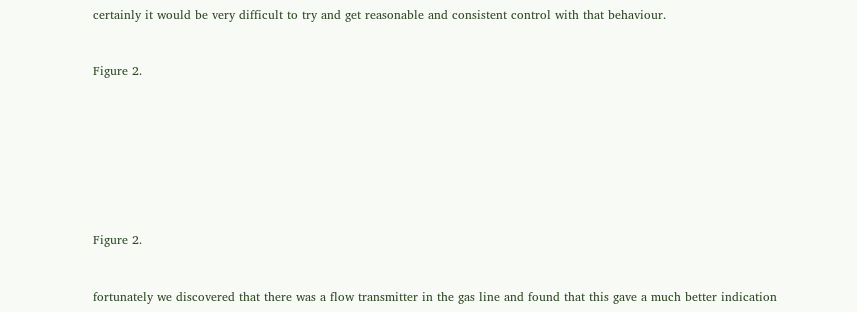certainly it would be very difficult to try and get reasonable and consistent control with that behaviour.


Figure 2.








Figure 2.


fortunately we discovered that there was a flow transmitter in the gas line and found that this gave a much better indication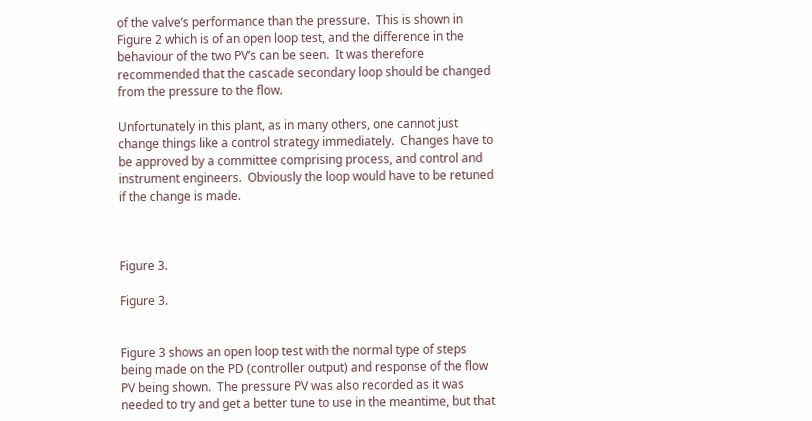of the valve’s performance than the pressure.  This is shown in Figure 2 which is of an open loop test, and the difference in the behaviour of the two PV’s can be seen.  It was therefore recommended that the cascade secondary loop should be changed from the pressure to the flow.

Unfortunately in this plant, as in many others, one cannot just change things like a control strategy immediately.  Changes have to be approved by a committee comprising process, and control and instrument engineers.  Obviously the loop would have to be retuned if the change is made.



Figure 3.

Figure 3.


Figure 3 shows an open loop test with the normal type of steps being made on the PD (controller output) and response of the flow PV being shown.  The pressure PV was also recorded as it was needed to try and get a better tune to use in the meantime, but that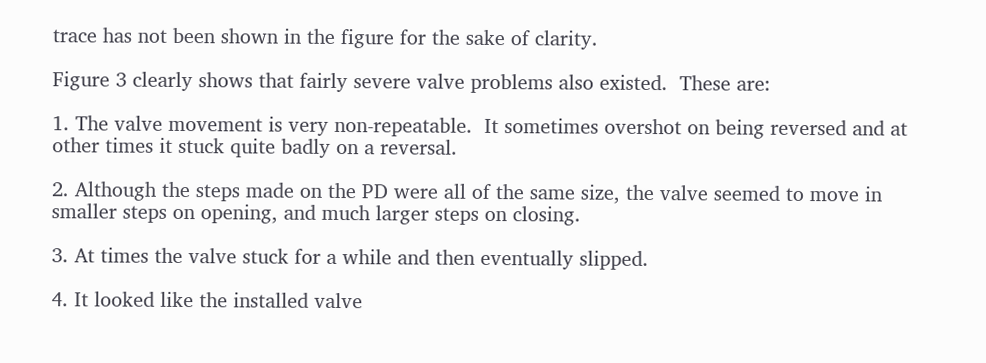trace has not been shown in the figure for the sake of clarity.

Figure 3 clearly shows that fairly severe valve problems also existed.  These are:

1. The valve movement is very non-repeatable.  It sometimes overshot on being reversed and at other times it stuck quite badly on a reversal.

2. Although the steps made on the PD were all of the same size, the valve seemed to move in smaller steps on opening, and much larger steps on closing.

3. At times the valve stuck for a while and then eventually slipped.

4. It looked like the installed valve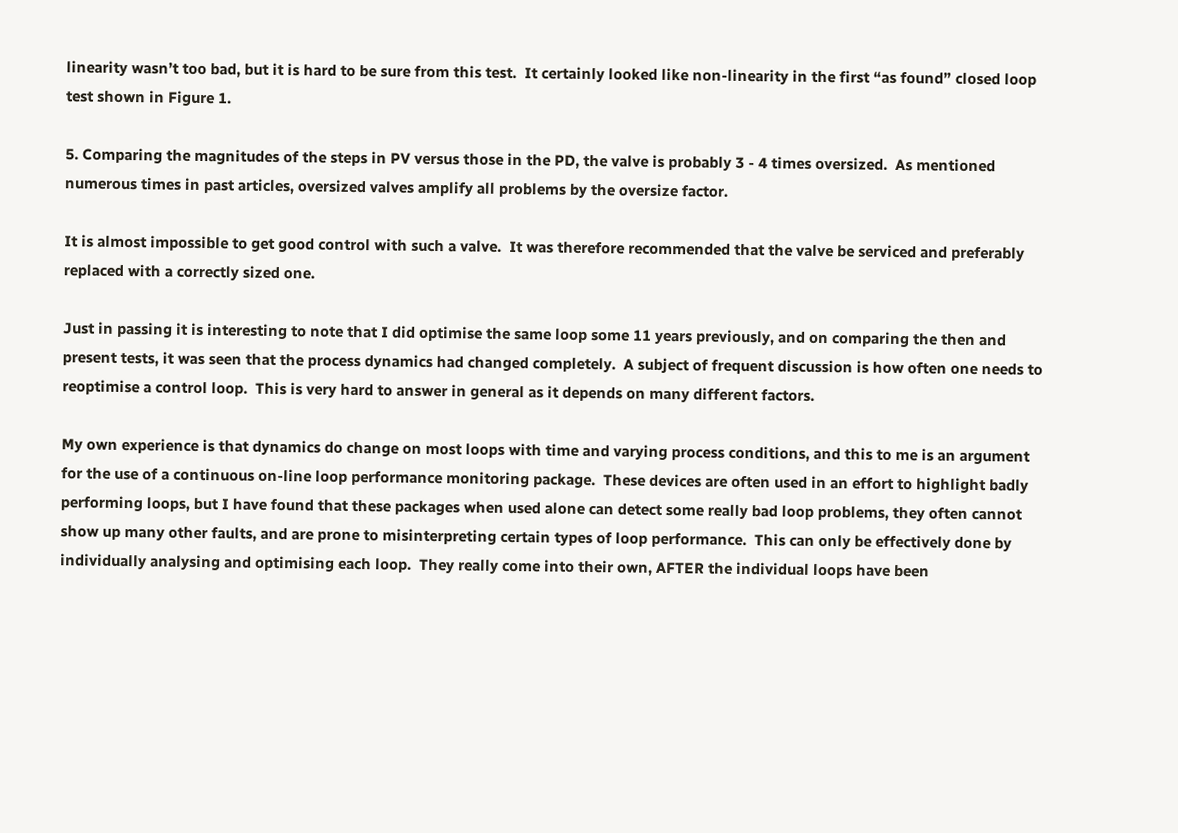linearity wasn’t too bad, but it is hard to be sure from this test.  It certainly looked like non-linearity in the first “as found” closed loop test shown in Figure 1.

5. Comparing the magnitudes of the steps in PV versus those in the PD, the valve is probably 3 - 4 times oversized.  As mentioned numerous times in past articles, oversized valves amplify all problems by the oversize factor.

It is almost impossible to get good control with such a valve.  It was therefore recommended that the valve be serviced and preferably replaced with a correctly sized one.

Just in passing it is interesting to note that I did optimise the same loop some 11 years previously, and on comparing the then and present tests, it was seen that the process dynamics had changed completely.  A subject of frequent discussion is how often one needs to reoptimise a control loop.  This is very hard to answer in general as it depends on many different factors.

My own experience is that dynamics do change on most loops with time and varying process conditions, and this to me is an argument for the use of a continuous on-line loop performance monitoring package.  These devices are often used in an effort to highlight badly performing loops, but I have found that these packages when used alone can detect some really bad loop problems, they often cannot show up many other faults, and are prone to misinterpreting certain types of loop performance.  This can only be effectively done by individually analysing and optimising each loop.  They really come into their own, AFTER the individual loops have been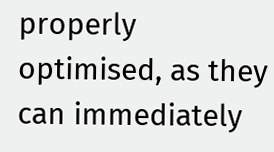properly optimised, as they can immediately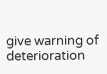give warning of deterioration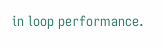in loop performance.